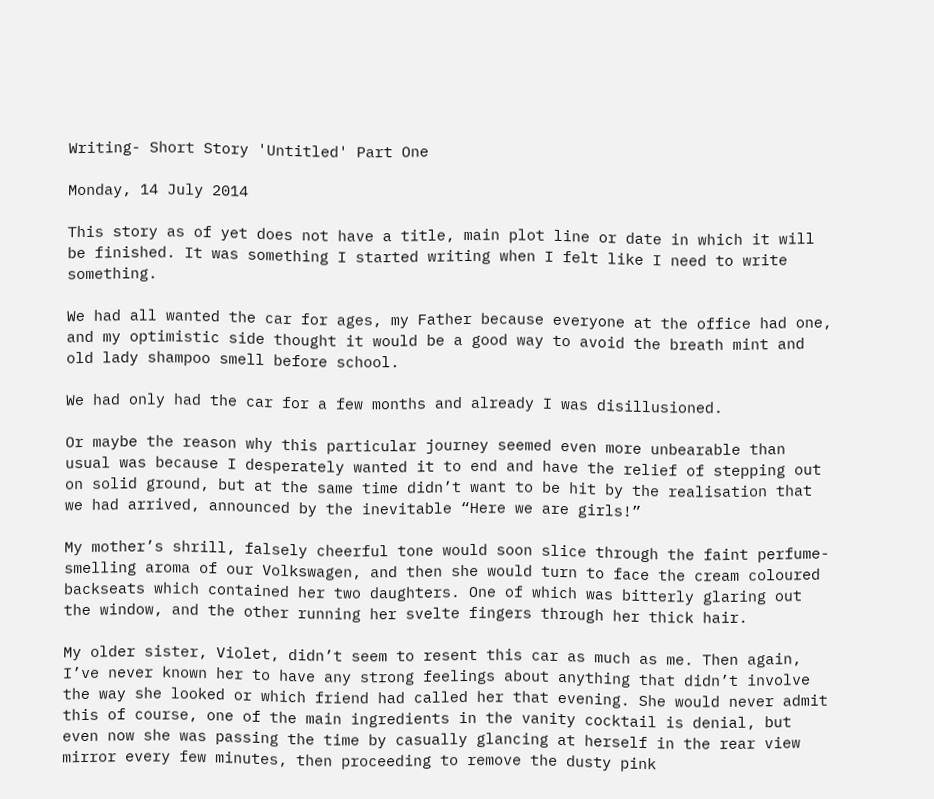Writing- Short Story 'Untitled' Part One

Monday, 14 July 2014

This story as of yet does not have a title, main plot line or date in which it will be finished. It was something I started writing when I felt like I need to write something.

We had all wanted the car for ages, my Father because everyone at the office had one, and my optimistic side thought it would be a good way to avoid the breath mint and old lady shampoo smell before school.

We had only had the car for a few months and already I was disillusioned.

Or maybe the reason why this particular journey seemed even more unbearable than usual was because I desperately wanted it to end and have the relief of stepping out on solid ground, but at the same time didn’t want to be hit by the realisation that we had arrived, announced by the inevitable “Here we are girls!”

My mother’s shrill, falsely cheerful tone would soon slice through the faint perfume-smelling aroma of our Volkswagen, and then she would turn to face the cream coloured backseats which contained her two daughters. One of which was bitterly glaring out the window, and the other running her svelte fingers through her thick hair.

My older sister, Violet, didn’t seem to resent this car as much as me. Then again, I’ve never known her to have any strong feelings about anything that didn’t involve the way she looked or which friend had called her that evening. She would never admit this of course, one of the main ingredients in the vanity cocktail is denial, but even now she was passing the time by casually glancing at herself in the rear view mirror every few minutes, then proceeding to remove the dusty pink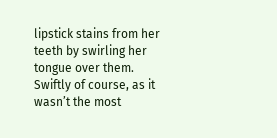lipstick stains from her teeth by swirling her tongue over them. Swiftly of course, as it wasn’t the most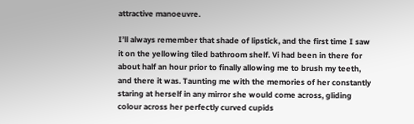attractive manoeuvre.

I’ll always remember that shade of lipstick, and the first time I saw it on the yellowing tiled bathroom shelf. Vi had been in there for about half an hour prior to finally allowing me to brush my teeth, and there it was. Taunting me with the memories of her constantly staring at herself in any mirror she would come across, gliding colour across her perfectly curved cupids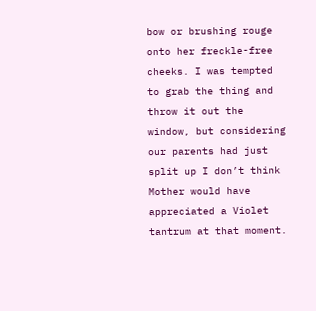bow or brushing rouge onto her freckle-free cheeks. I was tempted to grab the thing and throw it out the window, but considering our parents had just split up I don’t think Mother would have appreciated a Violet tantrum at that moment.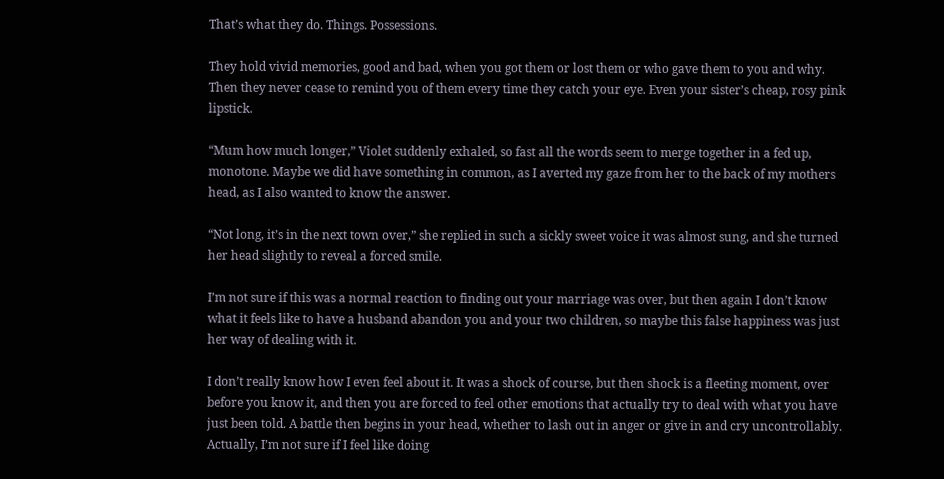That’s what they do. Things. Possessions.

They hold vivid memories, good and bad, when you got them or lost them or who gave them to you and why. Then they never cease to remind you of them every time they catch your eye. Even your sister’s cheap, rosy pink lipstick.

“Mum how much longer,” Violet suddenly exhaled, so fast all the words seem to merge together in a fed up, monotone. Maybe we did have something in common, as I averted my gaze from her to the back of my mothers head, as I also wanted to know the answer.

“Not long, it’s in the next town over,” she replied in such a sickly sweet voice it was almost sung, and she turned her head slightly to reveal a forced smile.

I’m not sure if this was a normal reaction to finding out your marriage was over, but then again I don’t know what it feels like to have a husband abandon you and your two children, so maybe this false happiness was just her way of dealing with it.

I don’t really know how I even feel about it. It was a shock of course, but then shock is a fleeting moment, over before you know it, and then you are forced to feel other emotions that actually try to deal with what you have just been told. A battle then begins in your head, whether to lash out in anger or give in and cry uncontrollably. Actually, I’m not sure if I feel like doing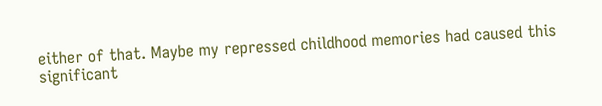either of that. Maybe my repressed childhood memories had caused this significant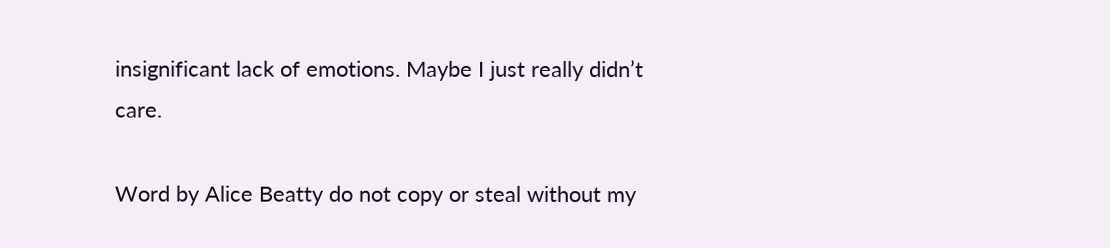insignificant lack of emotions. Maybe I just really didn’t care.

Word by Alice Beatty do not copy or steal without my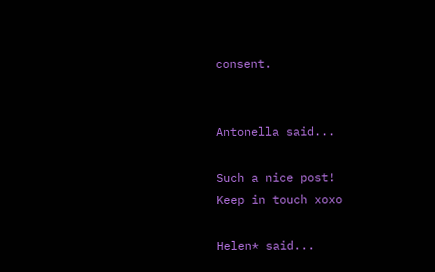consent.


Antonella said...

Such a nice post!
Keep in touch xoxo

Helen* said...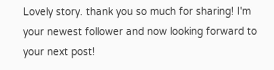Lovely story. thank you so much for sharing! I'm your newest follower and now looking forward to your next post!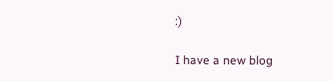:)

I have a new blog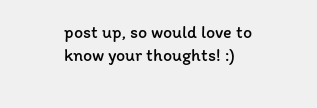post up, so would love to know your thoughts! :)